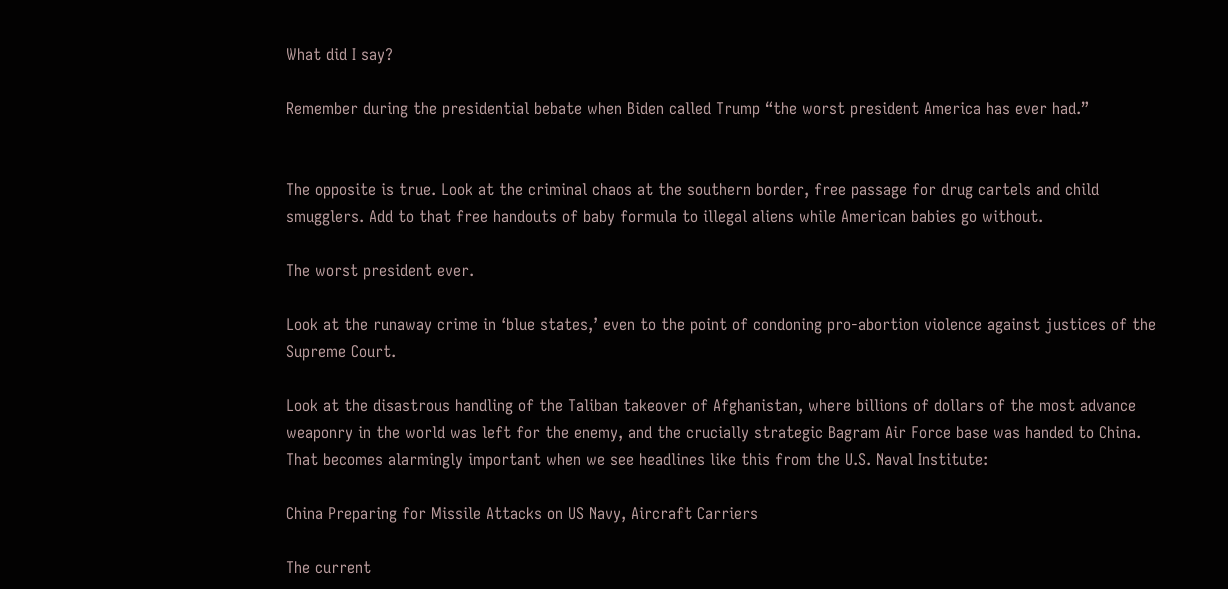What did I say?

Remember during the presidential bebate when Biden called Trump “the worst president America has ever had.”


The opposite is true. Look at the criminal chaos at the southern border, free passage for drug cartels and child smugglers. Add to that free handouts of baby formula to illegal aliens while American babies go without.

The worst president ever.

Look at the runaway crime in ‘blue states,’ even to the point of condoning pro-abortion violence against justices of the Supreme Court.

Look at the disastrous handling of the Taliban takeover of Afghanistan, where billions of dollars of the most advance weaponry in the world was left for the enemy, and the crucially strategic Bagram Air Force base was handed to China. That becomes alarmingly important when we see headlines like this from the U.S. Naval Institute:

China Preparing for Missile Attacks on US Navy, Aircraft Carriers

The current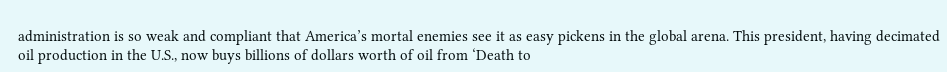administration is so weak and compliant that America’s mortal enemies see it as easy pickens in the global arena. This president, having decimated oil production in the U.S., now buys billions of dollars worth of oil from ‘Death to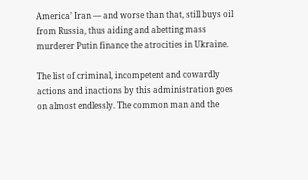America’ Iran — and worse than that, still buys oil from Russia, thus aiding and abetting mass murderer Putin finance the atrocities in Ukraine.

The list of criminal, incompetent and cowardly actions and inactions by this administration goes on almost endlessly. The common man and the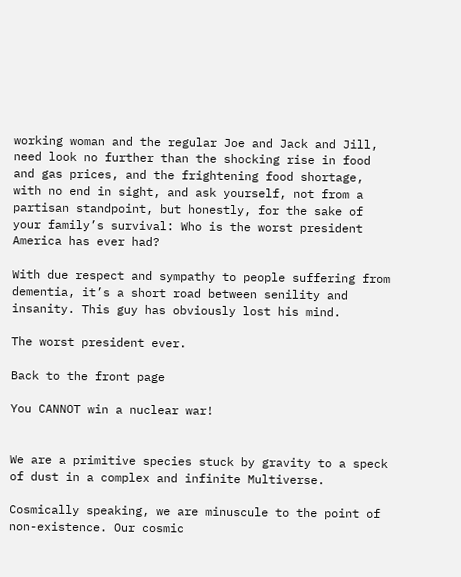working woman and the regular Joe and Jack and Jill, need look no further than the shocking rise in food and gas prices, and the frightening food shortage, with no end in sight, and ask yourself, not from a partisan standpoint, but honestly, for the sake of your family’s survival: Who is the worst president America has ever had?

With due respect and sympathy to people suffering from dementia, it’s a short road between senility and insanity. This guy has obviously lost his mind.

The worst president ever.

Back to the front page

You CANNOT win a nuclear war!


We are a primitive species stuck by gravity to a speck of dust in a complex and infinite Multiverse.

Cosmically speaking, we are minuscule to the point of non-existence. Our cosmic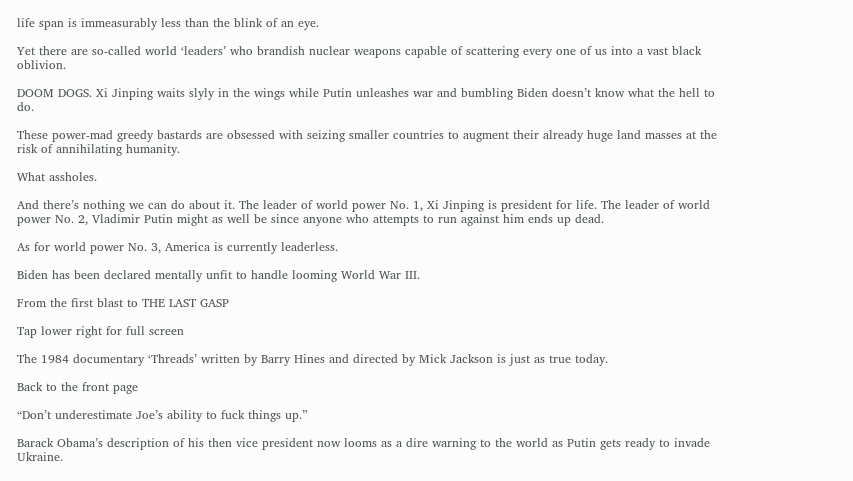life span is immeasurably less than the blink of an eye.

Yet there are so-called world ‘leaders’ who brandish nuclear weapons capable of scattering every one of us into a vast black oblivion.

DOOM DOGS. Xi Jinping waits slyly in the wings while Putin unleashes war and bumbling Biden doesn’t know what the hell to do.

These power-mad greedy bastards are obsessed with seizing smaller countries to augment their already huge land masses at the risk of annihilating humanity.

What assholes.

And there’s nothing we can do about it. The leader of world power No. 1, Xi Jinping is president for life. The leader of world power No. 2, Vladimir Putin might as well be since anyone who attempts to run against him ends up dead.

As for world power No. 3, America is currently leaderless.

Biden has been declared mentally unfit to handle looming World War III.

From the first blast to THE LAST GASP

Tap lower right for full screen

The 1984 documentary ‘Threads’ written by Barry Hines and directed by Mick Jackson is just as true today.

Back to the front page

“Don’t underestimate Joe’s ability to fuck things up.”

Barack Obama’s description of his then vice president now looms as a dire warning to the world as Putin gets ready to invade Ukraine.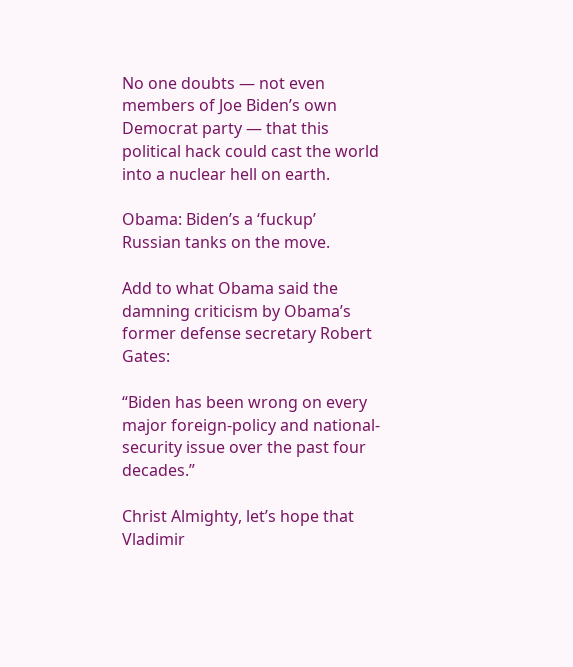No one doubts — not even members of Joe Biden’s own Democrat party — that this political hack could cast the world into a nuclear hell on earth.

Obama: Biden’s a ‘fuckup’
Russian tanks on the move.

Add to what Obama said the damning criticism by Obama’s former defense secretary Robert Gates:

“Biden has been wrong on every major foreign-policy and national-security issue over the past four decades.”

Christ Almighty, let’s hope that Vladimir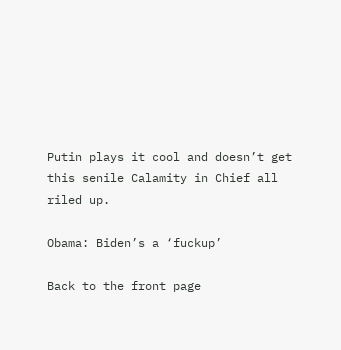Putin plays it cool and doesn’t get this senile Calamity in Chief all riled up.

Obama: Biden’s a ‘fuckup’

Back to the front page